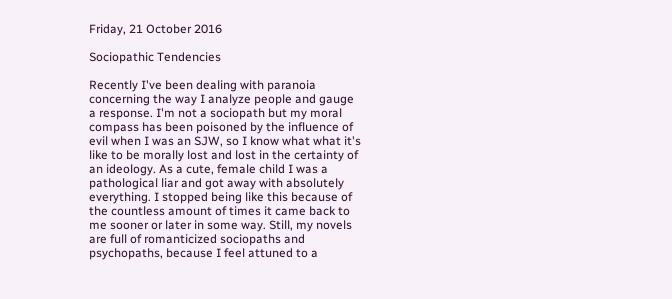Friday, 21 October 2016

Sociopathic Tendencies

Recently I've been dealing with paranoia concerning the way I analyze people and gauge a response. I'm not a sociopath but my moral compass has been poisoned by the influence of evil when I was an SJW, so I know what what it's like to be morally lost and lost in the certainty of an ideology. As a cute, female child I was a pathological liar and got away with absolutely everything. I stopped being like this because of the countless amount of times it came back to me sooner or later in some way. Still, my novels are full of romanticized sociopaths and psychopaths, because I feel attuned to a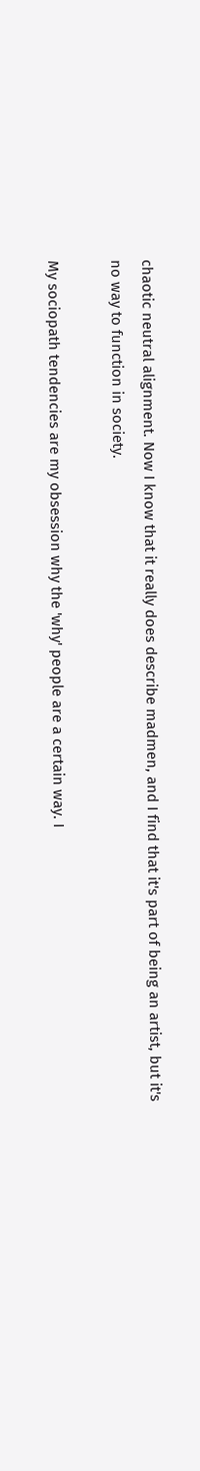chaotic neutral alignment. Now I know that it really does describe madmen, and I find that it's part of being an artist, but it's no way to function in society.

My sociopath tendencies are my obsession why the 'why' people are a certain way. I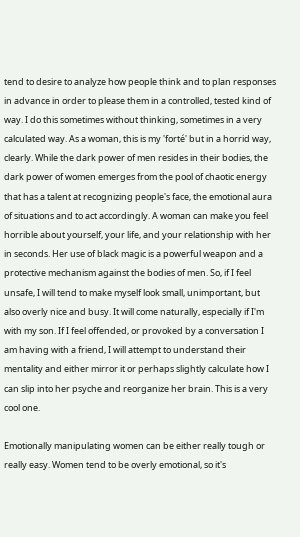tend to desire to analyze how people think and to plan responses in advance in order to please them in a controlled, tested kind of way. I do this sometimes without thinking, sometimes in a very calculated way. As a woman, this is my 'forté' but in a horrid way, clearly. While the dark power of men resides in their bodies, the dark power of women emerges from the pool of chaotic energy that has a talent at recognizing people's face, the emotional aura of situations and to act accordingly. A woman can make you feel horrible about yourself, your life, and your relationship with her in seconds. Her use of black magic is a powerful weapon and a protective mechanism against the bodies of men. So, if I feel unsafe, I will tend to make myself look small, unimportant, but also overly nice and busy. It will come naturally, especially if I'm with my son. If I feel offended, or provoked by a conversation I am having with a friend, I will attempt to understand their mentality and either mirror it or perhaps slightly calculate how I can slip into her psyche and reorganize her brain. This is a very cool one.

Emotionally manipulating women can be either really tough or really easy. Women tend to be overly emotional, so it's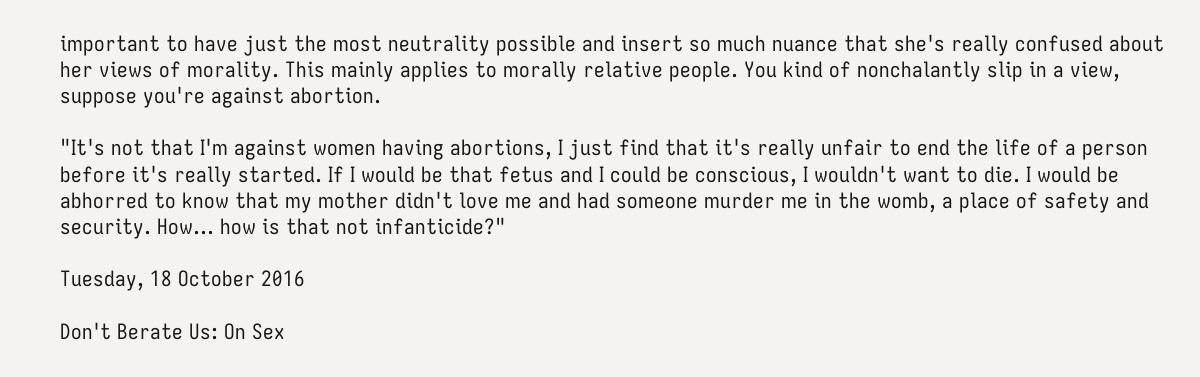important to have just the most neutrality possible and insert so much nuance that she's really confused about her views of morality. This mainly applies to morally relative people. You kind of nonchalantly slip in a view, suppose you're against abortion.

"It's not that I'm against women having abortions, I just find that it's really unfair to end the life of a person before it's really started. If I would be that fetus and I could be conscious, I wouldn't want to die. I would be abhorred to know that my mother didn't love me and had someone murder me in the womb, a place of safety and security. How... how is that not infanticide?"

Tuesday, 18 October 2016

Don't Berate Us: On Sex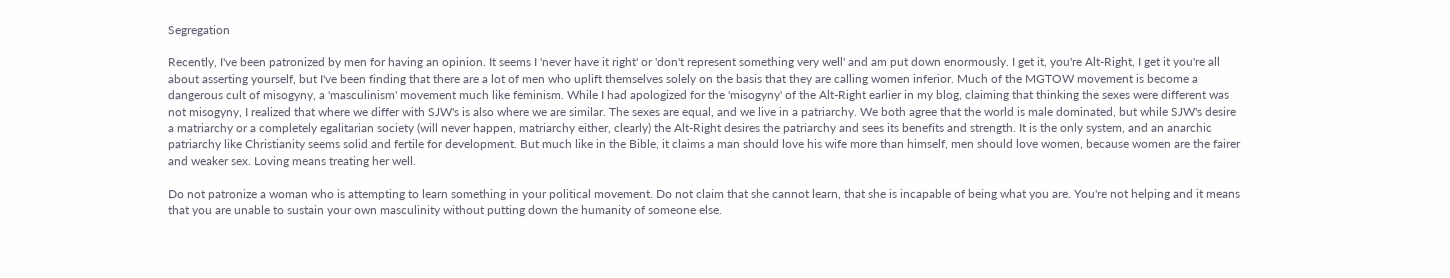Segregation

Recently, I've been patronized by men for having an opinion. It seems I 'never have it right' or 'don't represent something very well' and am put down enormously. I get it, you're Alt-Right, I get it you're all about asserting yourself, but I've been finding that there are a lot of men who uplift themselves solely on the basis that they are calling women inferior. Much of the MGTOW movement is become a dangerous cult of misogyny, a 'masculinism' movement much like feminism. While I had apologized for the 'misogyny' of the Alt-Right earlier in my blog, claiming that thinking the sexes were different was not misogyny, I realized that where we differ with SJW's is also where we are similar. The sexes are equal, and we live in a patriarchy. We both agree that the world is male dominated, but while SJW's desire a matriarchy or a completely egalitarian society (will never happen, matriarchy either, clearly) the Alt-Right desires the patriarchy and sees its benefits and strength. It is the only system, and an anarchic patriarchy like Christianity seems solid and fertile for development. But much like in the Bible, it claims a man should love his wife more than himself, men should love women, because women are the fairer and weaker sex. Loving means treating her well.

Do not patronize a woman who is attempting to learn something in your political movement. Do not claim that she cannot learn, that she is incapable of being what you are. You're not helping and it means that you are unable to sustain your own masculinity without putting down the humanity of someone else.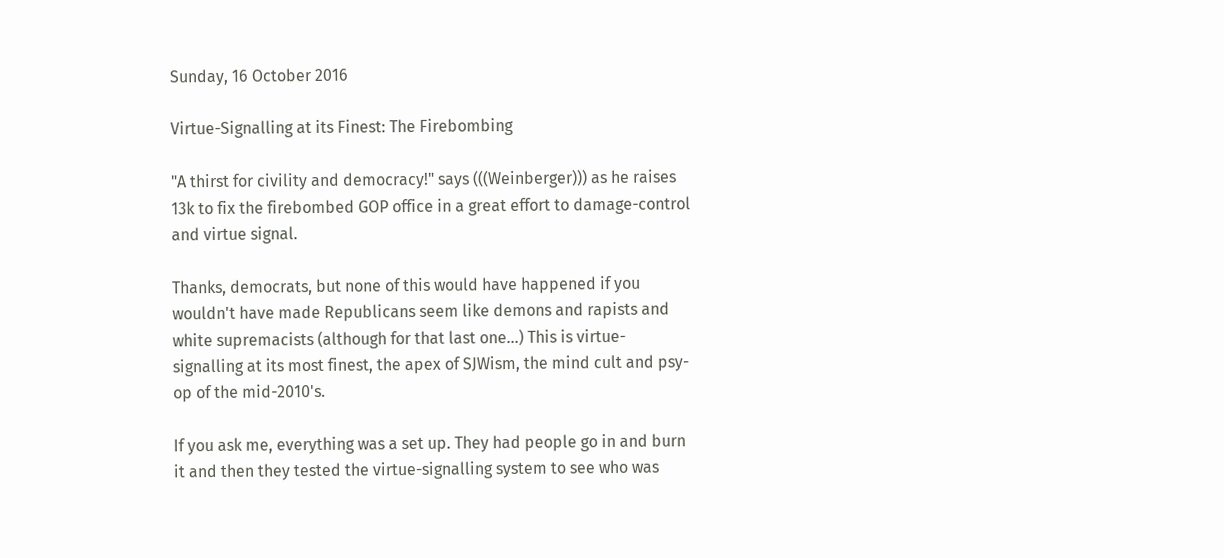Sunday, 16 October 2016

Virtue-Signalling at its Finest: The Firebombing

"A thirst for civility and democracy!" says (((Weinberger))) as he raises 13k to fix the firebombed GOP office in a great effort to damage-control and virtue signal.

Thanks, democrats, but none of this would have happened if you wouldn't have made Republicans seem like demons and rapists and white supremacists (although for that last one...) This is virtue-signalling at its most finest, the apex of SJWism, the mind cult and psy-op of the mid-2010's.

If you ask me, everything was a set up. They had people go in and burn it and then they tested the virtue-signalling system to see who was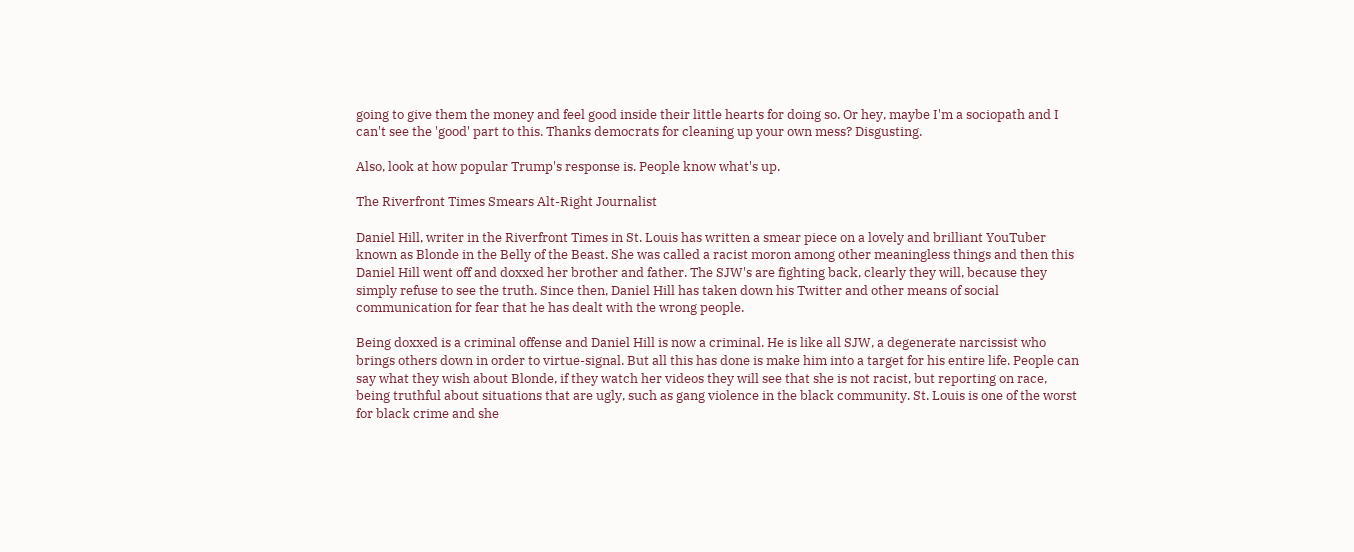going to give them the money and feel good inside their little hearts for doing so. Or hey, maybe I'm a sociopath and I can't see the 'good' part to this. Thanks democrats for cleaning up your own mess? Disgusting.

Also, look at how popular Trump's response is. People know what's up.

The Riverfront Times Smears Alt-Right Journalist

Daniel Hill, writer in the Riverfront Times in St. Louis has written a smear piece on a lovely and brilliant YouTuber known as Blonde in the Belly of the Beast. She was called a racist moron among other meaningless things and then this Daniel Hill went off and doxxed her brother and father. The SJW's are fighting back, clearly they will, because they simply refuse to see the truth. Since then, Daniel Hill has taken down his Twitter and other means of social communication for fear that he has dealt with the wrong people.

Being doxxed is a criminal offense and Daniel Hill is now a criminal. He is like all SJW, a degenerate narcissist who brings others down in order to virtue-signal. But all this has done is make him into a target for his entire life. People can say what they wish about Blonde, if they watch her videos they will see that she is not racist, but reporting on race, being truthful about situations that are ugly, such as gang violence in the black community. St. Louis is one of the worst for black crime and she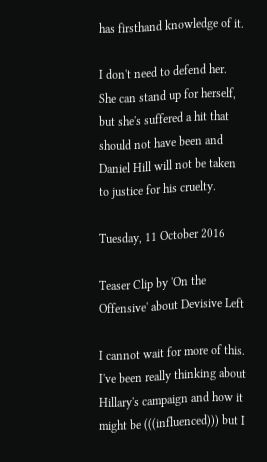has firsthand knowledge of it.

I don't need to defend her. She can stand up for herself, but she's suffered a hit that should not have been and Daniel Hill will not be taken to justice for his cruelty.

Tuesday, 11 October 2016

Teaser Clip by 'On the Offensive' about Devisive Left

I cannot wait for more of this. I've been really thinking about Hillary's campaign and how it might be (((influenced))) but I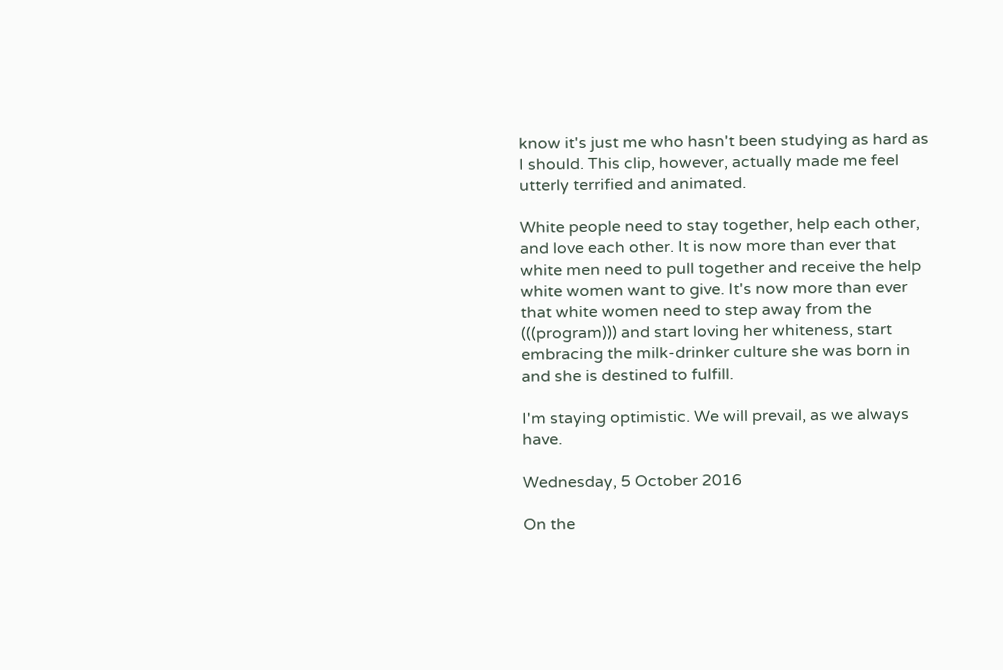know it's just me who hasn't been studying as hard as I should. This clip, however, actually made me feel utterly terrified and animated.

White people need to stay together, help each other, and love each other. It is now more than ever that white men need to pull together and receive the help white women want to give. It's now more than ever that white women need to step away from the (((program))) and start loving her whiteness, start embracing the milk-drinker culture she was born in and she is destined to fulfill.

I'm staying optimistic. We will prevail, as we always have.

Wednesday, 5 October 2016

On the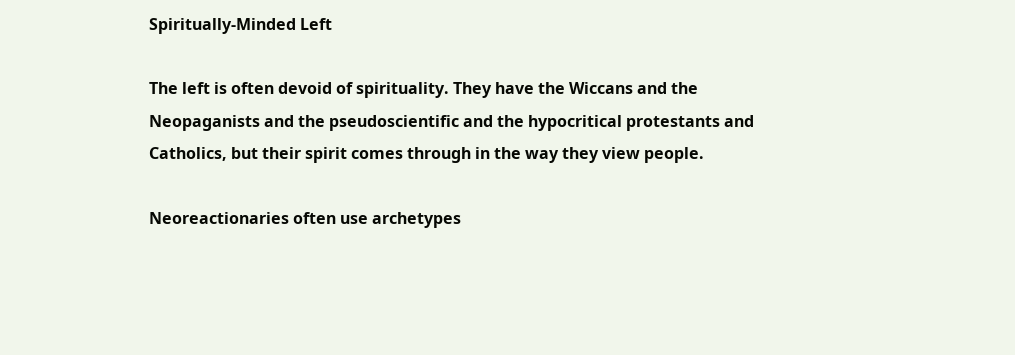Spiritually-Minded Left

The left is often devoid of spirituality. They have the Wiccans and the Neopaganists and the pseudoscientific and the hypocritical protestants and Catholics, but their spirit comes through in the way they view people.

Neoreactionaries often use archetypes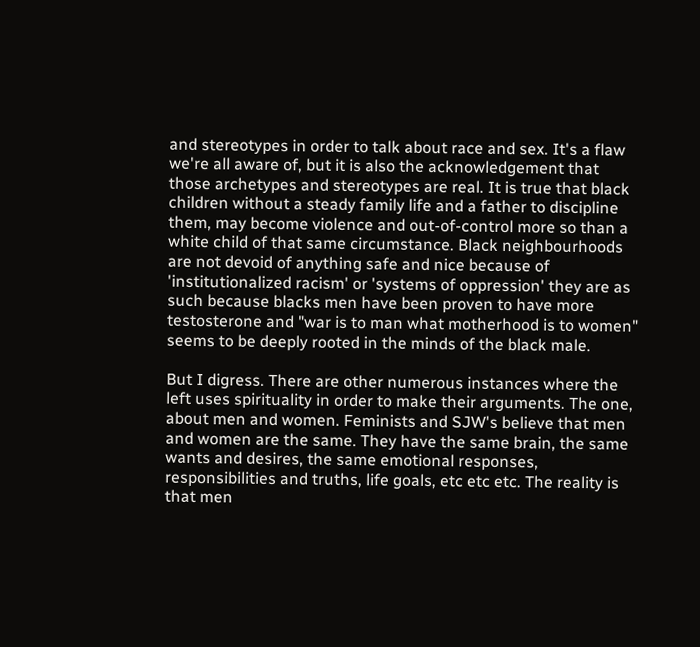and stereotypes in order to talk about race and sex. It's a flaw we're all aware of, but it is also the acknowledgement that those archetypes and stereotypes are real. It is true that black children without a steady family life and a father to discipline them, may become violence and out-of-control more so than a white child of that same circumstance. Black neighbourhoods are not devoid of anything safe and nice because of 'institutionalized racism' or 'systems of oppression' they are as such because blacks men have been proven to have more testosterone and "war is to man what motherhood is to women" seems to be deeply rooted in the minds of the black male.

But I digress. There are other numerous instances where the left uses spirituality in order to make their arguments. The one, about men and women. Feminists and SJW's believe that men and women are the same. They have the same brain, the same wants and desires, the same emotional responses, responsibilities and truths, life goals, etc etc etc. The reality is that men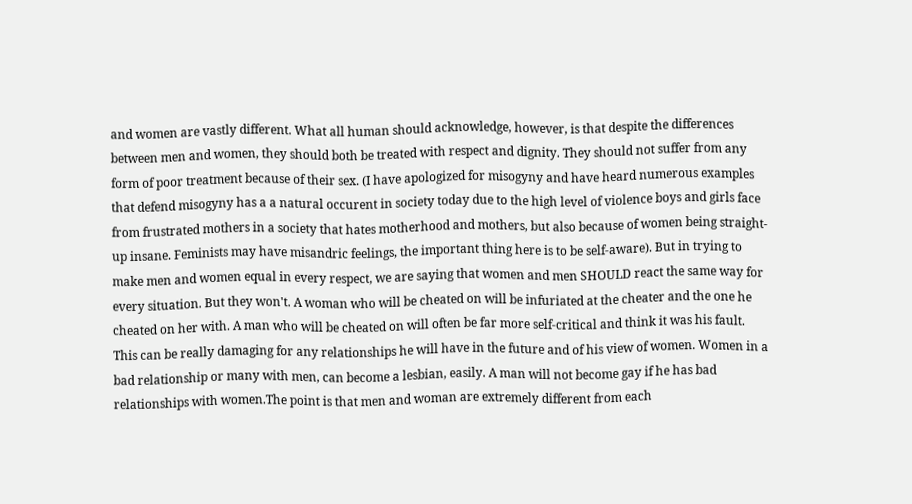and women are vastly different. What all human should acknowledge, however, is that despite the differences between men and women, they should both be treated with respect and dignity. They should not suffer from any form of poor treatment because of their sex. (I have apologized for misogyny and have heard numerous examples that defend misogyny has a a natural occurent in society today due to the high level of violence boys and girls face from frustrated mothers in a society that hates motherhood and mothers, but also because of women being straight-up insane. Feminists may have misandric feelings, the important thing here is to be self-aware). But in trying to make men and women equal in every respect, we are saying that women and men SHOULD react the same way for every situation. But they won't. A woman who will be cheated on will be infuriated at the cheater and the one he cheated on her with. A man who will be cheated on will often be far more self-critical and think it was his fault. This can be really damaging for any relationships he will have in the future and of his view of women. Women in a bad relationship or many with men, can become a lesbian, easily. A man will not become gay if he has bad relationships with women.The point is that men and woman are extremely different from each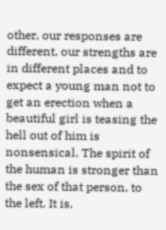other, our responses are different, our strengths are in different places and to expect a young man not to get an erection when a beautiful girl is teasing the hell out of him is nonsensical. The spirit of the human is stronger than the sex of that person, to the left. It is,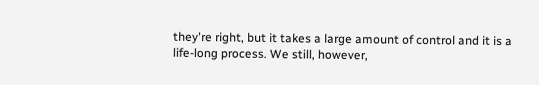they're right, but it takes a large amount of control and it is a life-long process. We still, however,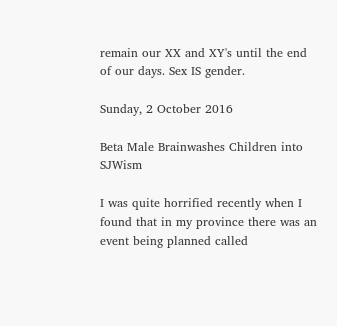remain our XX and XY's until the end of our days. Sex IS gender.

Sunday, 2 October 2016

Beta Male Brainwashes Children into SJWism

I was quite horrified recently when I found that in my province there was an event being planned called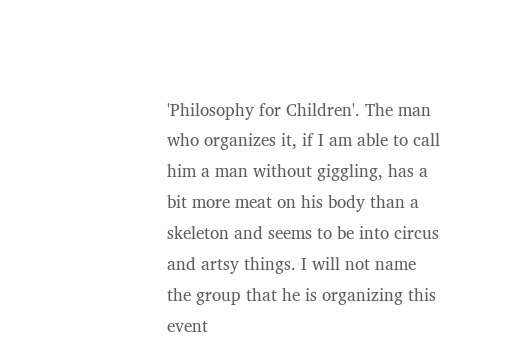'Philosophy for Children'. The man who organizes it, if I am able to call him a man without giggling, has a bit more meat on his body than a skeleton and seems to be into circus and artsy things. I will not name the group that he is organizing this event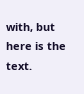with, but here is the text.